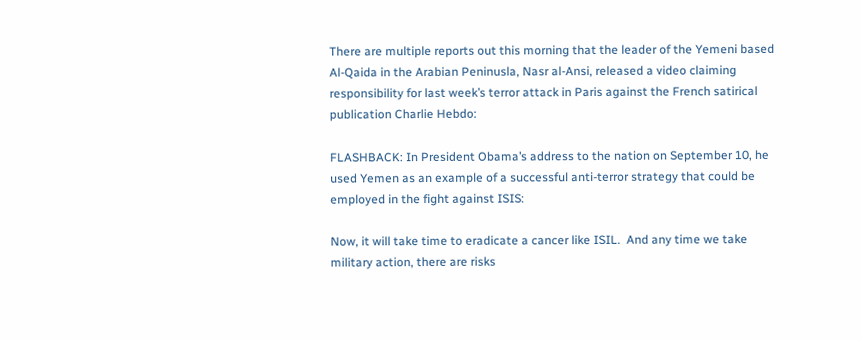There are multiple reports out this morning that the leader of the Yemeni based Al-Qaida in the Arabian Peninusla, Nasr al-Ansi, released a video claiming responsibility for last week’s terror attack in Paris against the French satirical publication Charlie Hebdo:

FLASHBACK: In President Obama’s address to the nation on September 10, he used Yemen as an example of a successful anti-terror strategy that could be employed in the fight against ISIS:

Now, it will take time to eradicate a cancer like ISIL.  And any time we take military action, there are risks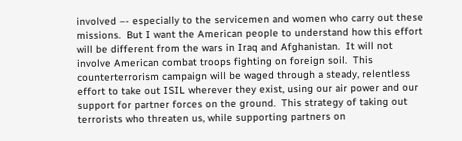involved –- especially to the servicemen and women who carry out these missions.  But I want the American people to understand how this effort will be different from the wars in Iraq and Afghanistan.  It will not involve American combat troops fighting on foreign soil.  This counterterrorism campaign will be waged through a steady, relentless effort to take out ISIL wherever they exist, using our air power and our support for partner forces on the ground.  This strategy of taking out terrorists who threaten us, while supporting partners on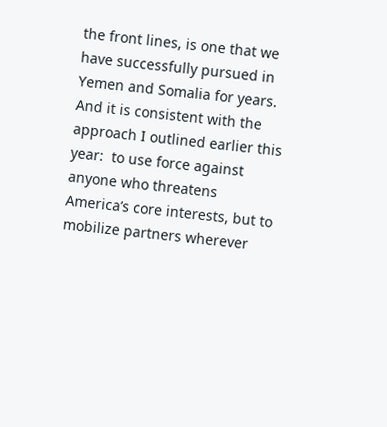the front lines, is one that we have successfully pursued in Yemen and Somalia for years.  And it is consistent with the approach I outlined earlier this year:  to use force against anyone who threatens America’s core interests, but to mobilize partners wherever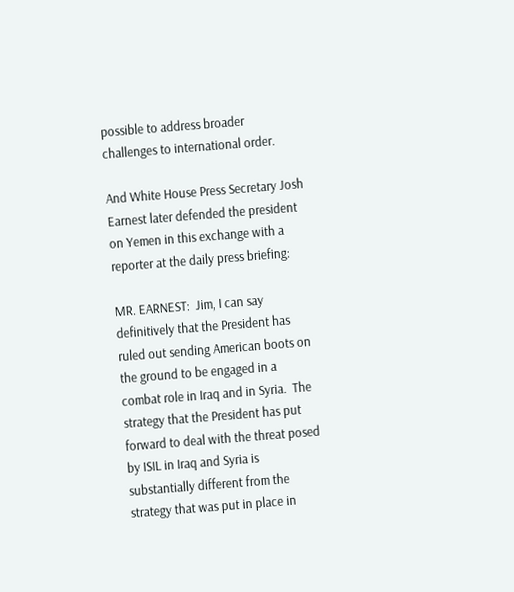possible to address broader challenges to international order.

And White House Press Secretary Josh Earnest later defended the president on Yemen in this exchange with a reporter at the daily press briefing:

MR. EARNEST:  Jim, I can say definitively that the President has ruled out sending American boots on the ground to be engaged in a combat role in Iraq and in Syria.  The strategy that the President has put forward to deal with the threat posed by ISIL in Iraq and Syria is substantially different from the strategy that was put in place in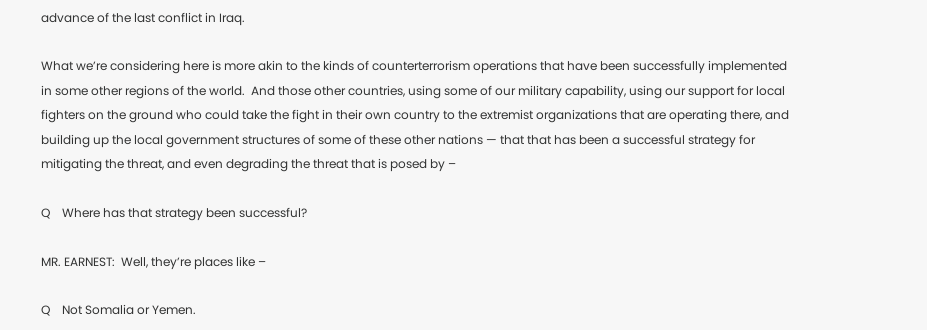advance of the last conflict in Iraq.

What we’re considering here is more akin to the kinds of counterterrorism operations that have been successfully implemented in some other regions of the world.  And those other countries, using some of our military capability, using our support for local fighters on the ground who could take the fight in their own country to the extremist organizations that are operating there, and building up the local government structures of some of these other nations — that that has been a successful strategy for mitigating the threat, and even degrading the threat that is posed by –

Q    Where has that strategy been successful?

MR. EARNEST:  Well, they’re places like –

Q    Not Somalia or Yemen.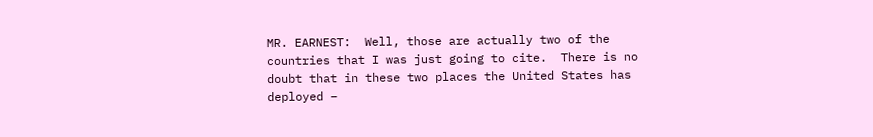MR. EARNEST:  Well, those are actually two of the countries that I was just going to cite.  There is no doubt that in these two places the United States has deployed –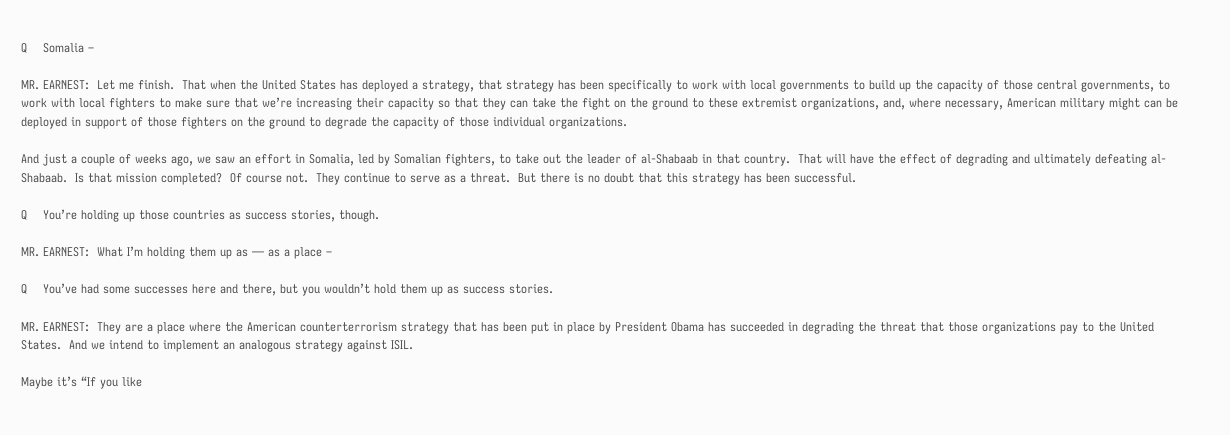Q    Somalia –

MR. EARNEST:  Let me finish.  That when the United States has deployed a strategy, that strategy has been specifically to work with local governments to build up the capacity of those central governments, to work with local fighters to make sure that we’re increasing their capacity so that they can take the fight on the ground to these extremist organizations, and, where necessary, American military might can be deployed in support of those fighters on the ground to degrade the capacity of those individual organizations.

And just a couple of weeks ago, we saw an effort in Somalia, led by Somalian fighters, to take out the leader of al-Shabaab in that country.  That will have the effect of degrading and ultimately defeating al-Shabaab.  Is that mission completed?  Of course not.  They continue to serve as a threat.  But there is no doubt that this strategy has been successful.

Q    You’re holding up those countries as success stories, though.

MR. EARNEST:  What I’m holding them up as — as a place –

Q    You’ve had some successes here and there, but you wouldn’t hold them up as success stories.

MR. EARNEST:  They are a place where the American counterterrorism strategy that has been put in place by President Obama has succeeded in degrading the threat that those organizations pay to the United States.  And we intend to implement an analogous strategy against ISIL.

Maybe it’s “If you like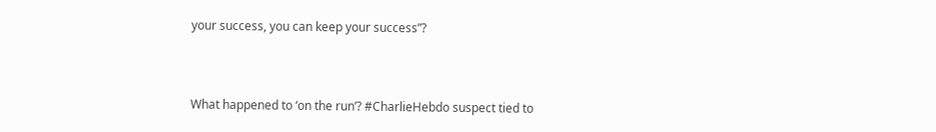your success, you can keep your success”?



What happened to ‘on the run’? #CharlieHebdo suspect tied to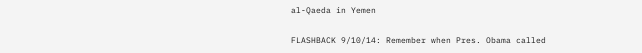al-Qaeda in Yemen

FLASHBACK 9/10/14: Remember when Pres. Obama called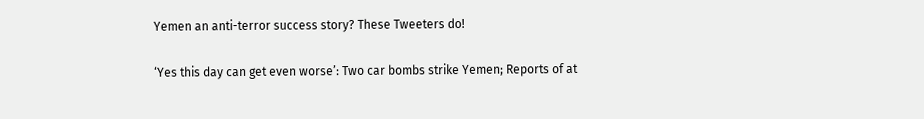Yemen an anti-terror success story? These Tweeters do!

‘Yes this day can get even worse’: Two car bombs strike Yemen; Reports of at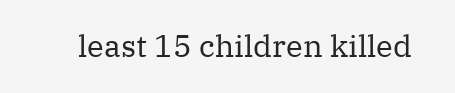least 15 children killed